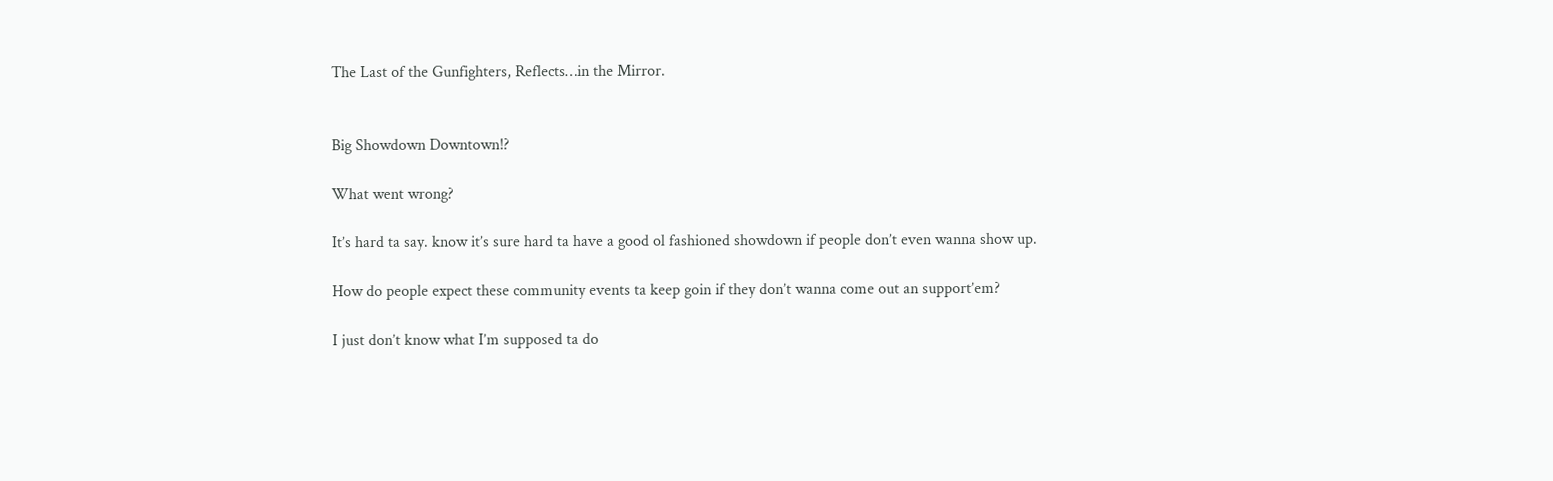The Last of the Gunfighters, Reflects…in the Mirror.


Big Showdown Downtown!?

What went wrong?

It’s hard ta say. know it’s sure hard ta have a good ol fashioned showdown if people don’t even wanna show up.

How do people expect these community events ta keep goin if they don’t wanna come out an support’em?

I just don’t know what I’m supposed ta do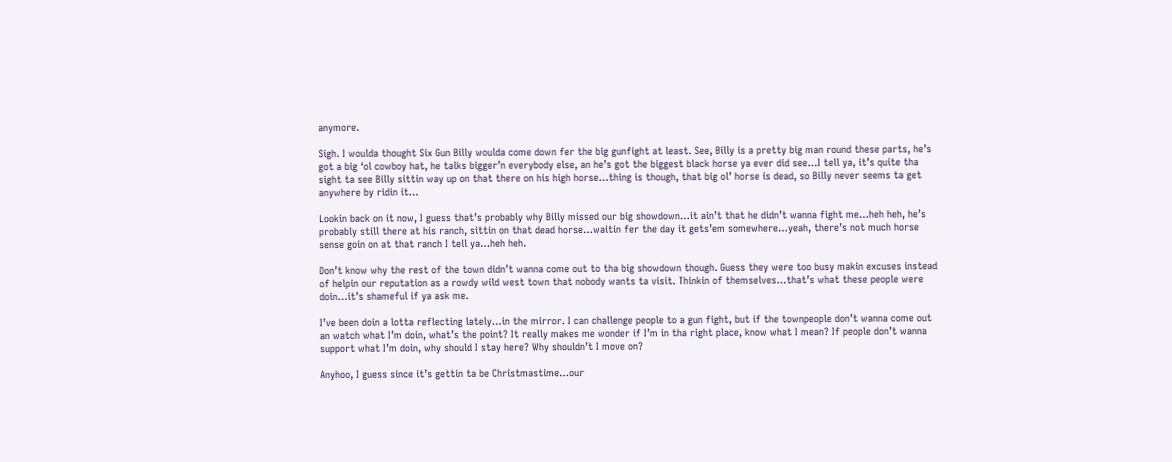anymore.

Sigh. I woulda thought Six Gun Billy woulda come down fer the big gunfight at least. See, Billy is a pretty big man round these parts, he’s got a big ‘ol cowboy hat, he talks bigger’n everybody else, an he’s got the biggest black horse ya ever did see…I tell ya, it’s quite tha sight ta see Billy sittin way up on that there on his high horse…thing is though, that big ol’ horse is dead, so Billy never seems ta get anywhere by ridin it…

Lookin back on it now, I guess that’s probably why Billy missed our big showdown…it ain’t that he didn’t wanna fight me…heh heh, he’s probably still there at his ranch, sittin on that dead horse…waitin fer the day it gets’em somewhere…yeah, there’s not much horse sense goin on at that ranch I tell ya…heh heh.

Don’t know why the rest of the town didn’t wanna come out to tha big showdown though. Guess they were too busy makin excuses instead of helpin our reputation as a rowdy wild west town that nobody wants ta visit. Thinkin of themselves…that’s what these people were doin…it’s shameful if ya ask me.

I’ve been doin a lotta reflecting lately…in the mirror. I can challenge people to a gun fight, but if the townpeople don’t wanna come out an watch what I’m doin, what’s the point? It really makes me wonder if I’m in tha right place, know what I mean? If people don’t wanna support what I’m doin, why should I stay here? Why shouldn’t I move on?

Anyhoo, I guess since it’s gettin ta be Christmastime…our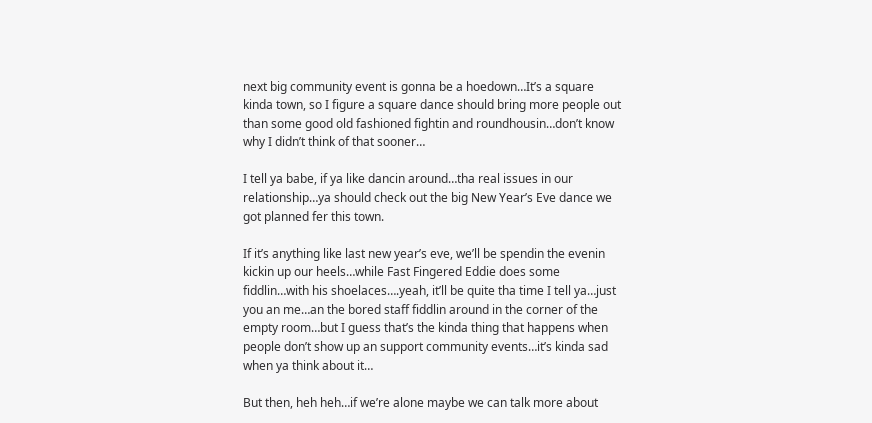next big community event is gonna be a hoedown…It’s a square kinda town, so I figure a square dance should bring more people out than some good old fashioned fightin and roundhousin…don’t know why I didn’t think of that sooner…

I tell ya babe, if ya like dancin around…tha real issues in our relationship…ya should check out the big New Year’s Eve dance we got planned fer this town.

If it’s anything like last new year’s eve, we’ll be spendin the evenin kickin up our heels…while Fast Fingered Eddie does some fiddlin…with his shoelaces….yeah, it’ll be quite tha time I tell ya…just you an me…an the bored staff fiddlin around in the corner of the empty room…but I guess that’s the kinda thing that happens when people don’t show up an support community events…it’s kinda sad when ya think about it…

But then, heh heh…if we’re alone maybe we can talk more about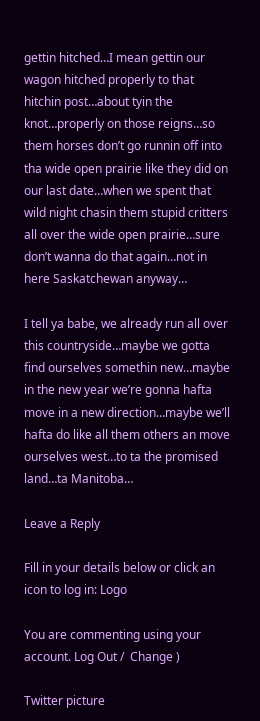gettin hitched…I mean gettin our wagon hitched properly to that hitchin post…about tyin the knot…properly on those reigns…so them horses don’t go runnin off into tha wide open prairie like they did on our last date…when we spent that wild night chasin them stupid critters all over the wide open prairie…sure don’t wanna do that again…not in here Saskatchewan anyway…

I tell ya babe, we already run all over this countryside…maybe we gotta find ourselves somethin new…maybe in the new year we’re gonna hafta move in a new direction…maybe we’ll hafta do like all them others an move ourselves west…to ta the promised land…ta Manitoba…

Leave a Reply

Fill in your details below or click an icon to log in: Logo

You are commenting using your account. Log Out /  Change )

Twitter picture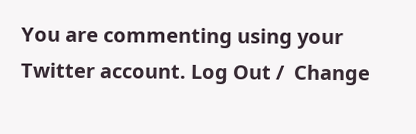You are commenting using your Twitter account. Log Out /  Change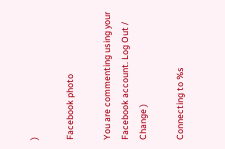)

Facebook photo

You are commenting using your Facebook account. Log Out /  Change )

Connecting to %s